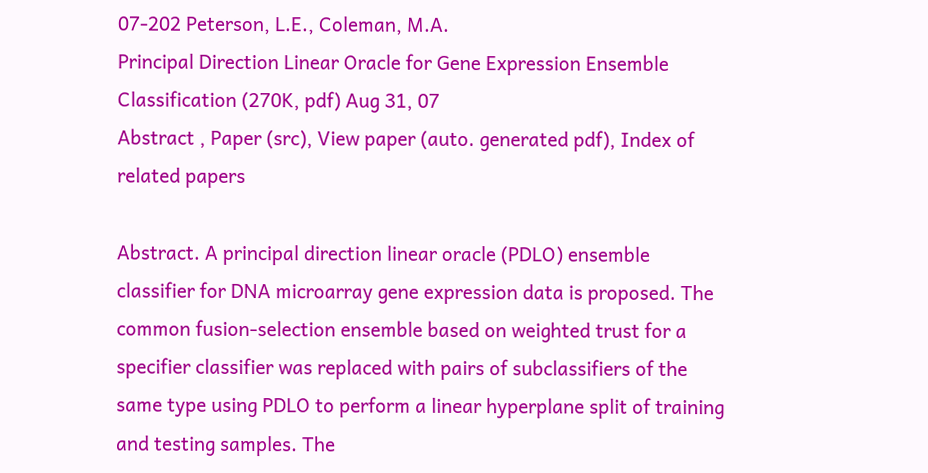07-202 Peterson, L.E., Coleman, M.A.
Principal Direction Linear Oracle for Gene Expression Ensemble Classification (270K, pdf) Aug 31, 07
Abstract , Paper (src), View paper (auto. generated pdf), Index of related papers

Abstract. A principal direction linear oracle (PDLO) ensemble classifier for DNA microarray gene expression data is proposed. The common fusion-selection ensemble based on weighted trust for a specifier classifier was replaced with pairs of subclassifiers of the same type using PDLO to perform a linear hyperplane split of training and testing samples. The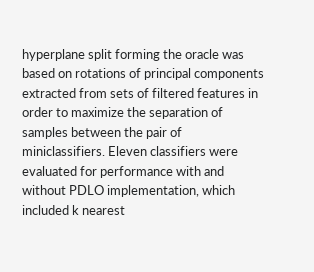hyperplane split forming the oracle was based on rotations of principal components extracted from sets of filtered features in order to maximize the separation of samples between the pair of miniclassifiers. Eleven classifiers were evaluated for performance with and without PDLO implementation, which included k nearest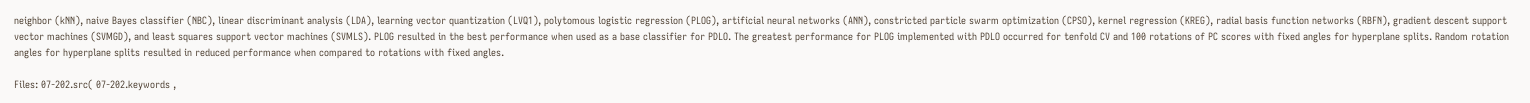neighbor (kNN), naive Bayes classifier (NBC), linear discriminant analysis (LDA), learning vector quantization (LVQ1), polytomous logistic regression (PLOG), artificial neural networks (ANN), constricted particle swarm optimization (CPSO), kernel regression (KREG), radial basis function networks (RBFN), gradient descent support vector machines (SVMGD), and least squares support vector machines (SVMLS). PLOG resulted in the best performance when used as a base classifier for PDLO. The greatest performance for PLOG implemented with PDLO occurred for tenfold CV and 100 rotations of PC scores with fixed angles for hyperplane splits. Random rotation angles for hyperplane splits resulted in reduced performance when compared to rotations with fixed angles.

Files: 07-202.src( 07-202.keywords ,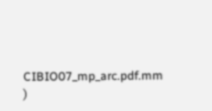CIBIO07_mp_arc.pdf.mm )